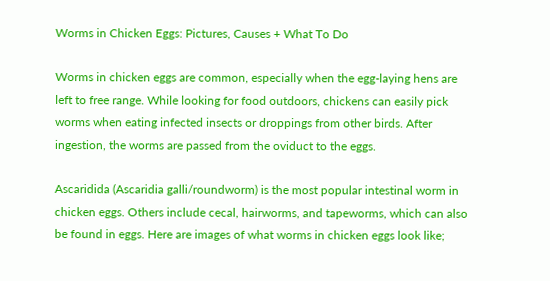Worms in Chicken Eggs: Pictures, Causes + What To Do

Worms in chicken eggs are common, especially when the egg-laying hens are left to free range. While looking for food outdoors, chickens can easily pick worms when eating infected insects or droppings from other birds. After ingestion, the worms are passed from the oviduct to the eggs.

Ascaridida (Ascaridia galli/roundworm) is the most popular intestinal worm in chicken eggs. Others include cecal, hairworms, and tapeworms, which can also be found in eggs. Here are images of what worms in chicken eggs look like;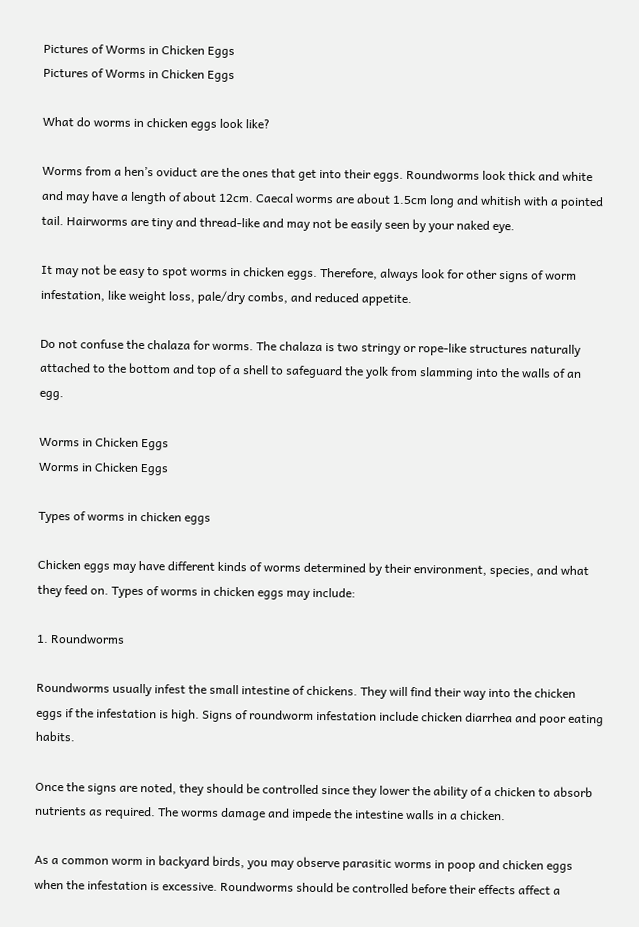Pictures of Worms in Chicken Eggs
Pictures of Worms in Chicken Eggs

What do worms in chicken eggs look like?

Worms from a hen’s oviduct are the ones that get into their eggs. Roundworms look thick and white and may have a length of about 12cm. Caecal worms are about 1.5cm long and whitish with a pointed tail. Hairworms are tiny and thread-like and may not be easily seen by your naked eye.

It may not be easy to spot worms in chicken eggs. Therefore, always look for other signs of worm infestation, like weight loss, pale/dry combs, and reduced appetite.

Do not confuse the chalaza for worms. The chalaza is two stringy or rope-like structures naturally attached to the bottom and top of a shell to safeguard the yolk from slamming into the walls of an egg.

Worms in Chicken Eggs
Worms in Chicken Eggs

Types of worms in chicken eggs

Chicken eggs may have different kinds of worms determined by their environment, species, and what they feed on. Types of worms in chicken eggs may include:

1. Roundworms

Roundworms usually infest the small intestine of chickens. They will find their way into the chicken eggs if the infestation is high. Signs of roundworm infestation include chicken diarrhea and poor eating habits.

Once the signs are noted, they should be controlled since they lower the ability of a chicken to absorb nutrients as required. The worms damage and impede the intestine walls in a chicken.

As a common worm in backyard birds, you may observe parasitic worms in poop and chicken eggs when the infestation is excessive. Roundworms should be controlled before their effects affect a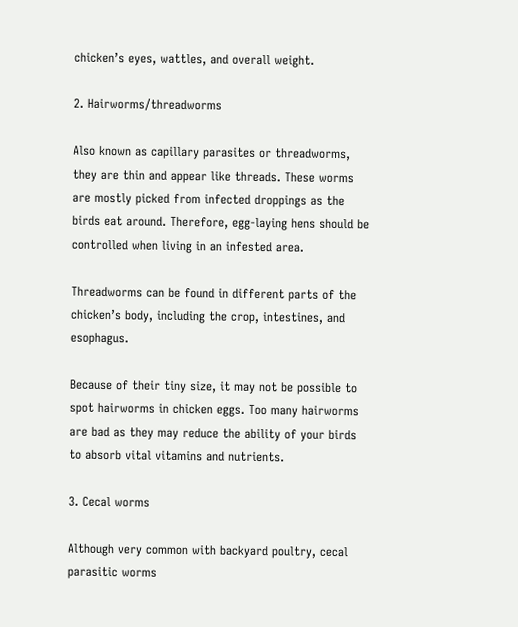chicken’s eyes, wattles, and overall weight.

2. Hairworms/threadworms

Also known as capillary parasites or threadworms, they are thin and appear like threads. These worms are mostly picked from infected droppings as the birds eat around. Therefore, egg-laying hens should be controlled when living in an infested area.

Threadworms can be found in different parts of the chicken’s body, including the crop, intestines, and esophagus.

Because of their tiny size, it may not be possible to spot hairworms in chicken eggs. Too many hairworms are bad as they may reduce the ability of your birds to absorb vital vitamins and nutrients.

3. Cecal worms

Although very common with backyard poultry, cecal parasitic worms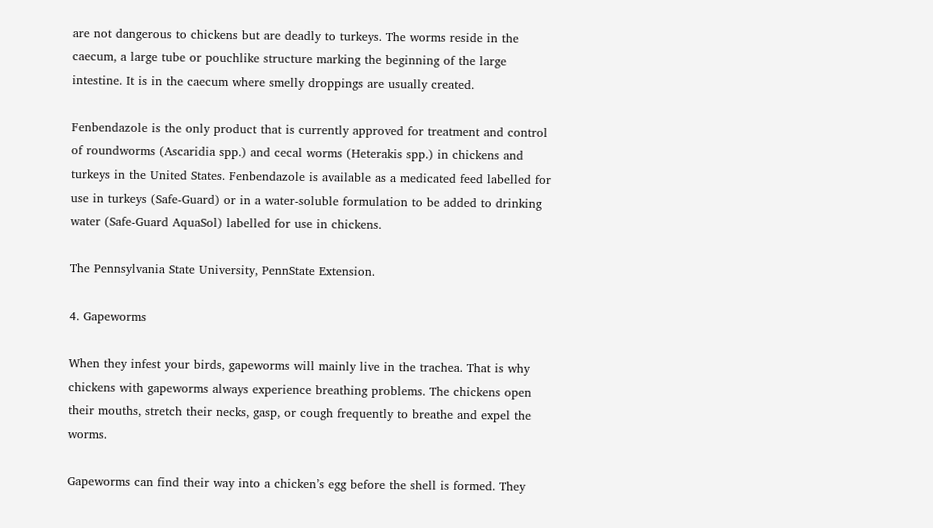are not dangerous to chickens but are deadly to turkeys. The worms reside in the caecum, a large tube or pouchlike structure marking the beginning of the large intestine. It is in the caecum where smelly droppings are usually created.

Fenbendazole is the only product that is currently approved for treatment and control of roundworms (Ascaridia spp.) and cecal worms (Heterakis spp.) in chickens and turkeys in the United States. Fenbendazole is available as a medicated feed labelled for use in turkeys (Safe-Guard) or in a water-soluble formulation to be added to drinking water (Safe-Guard AquaSol) labelled for use in chickens.

The Pennsylvania State University, PennState Extension.

4. Gapeworms

When they infest your birds, gapeworms will mainly live in the trachea. That is why chickens with gapeworms always experience breathing problems. The chickens open their mouths, stretch their necks, gasp, or cough frequently to breathe and expel the worms.

Gapeworms can find their way into a chicken’s egg before the shell is formed. They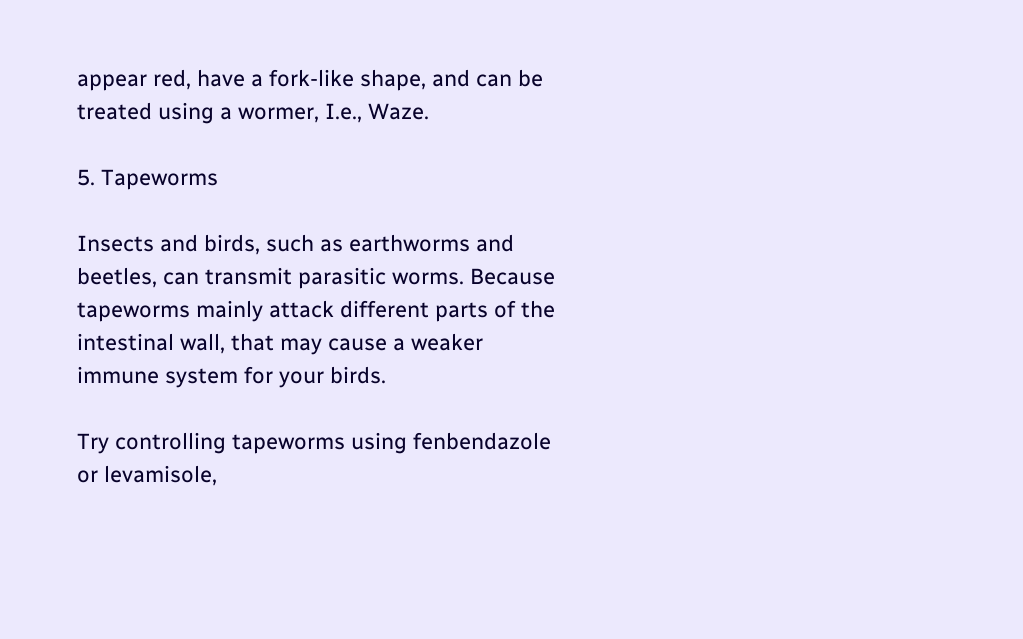appear red, have a fork-like shape, and can be treated using a wormer, I.e., Waze.

5. Tapeworms

Insects and birds, such as earthworms and beetles, can transmit parasitic worms. Because tapeworms mainly attack different parts of the intestinal wall, that may cause a weaker immune system for your birds.

Try controlling tapeworms using fenbendazole or levamisole,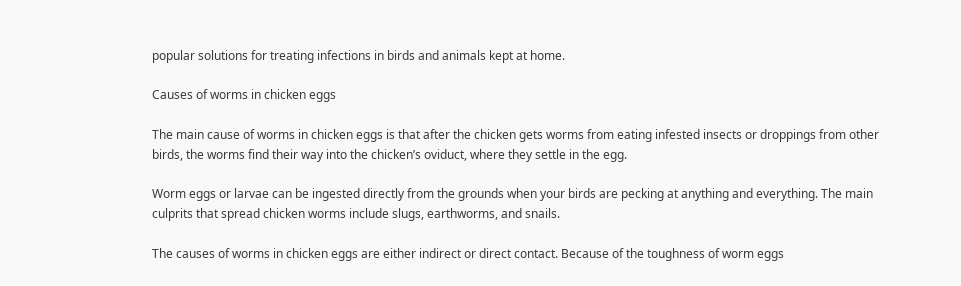popular solutions for treating infections in birds and animals kept at home.

Causes of worms in chicken eggs

The main cause of worms in chicken eggs is that after the chicken gets worms from eating infested insects or droppings from other birds, the worms find their way into the chicken’s oviduct, where they settle in the egg.

Worm eggs or larvae can be ingested directly from the grounds when your birds are pecking at anything and everything. The main culprits that spread chicken worms include slugs, earthworms, and snails.

The causes of worms in chicken eggs are either indirect or direct contact. Because of the toughness of worm eggs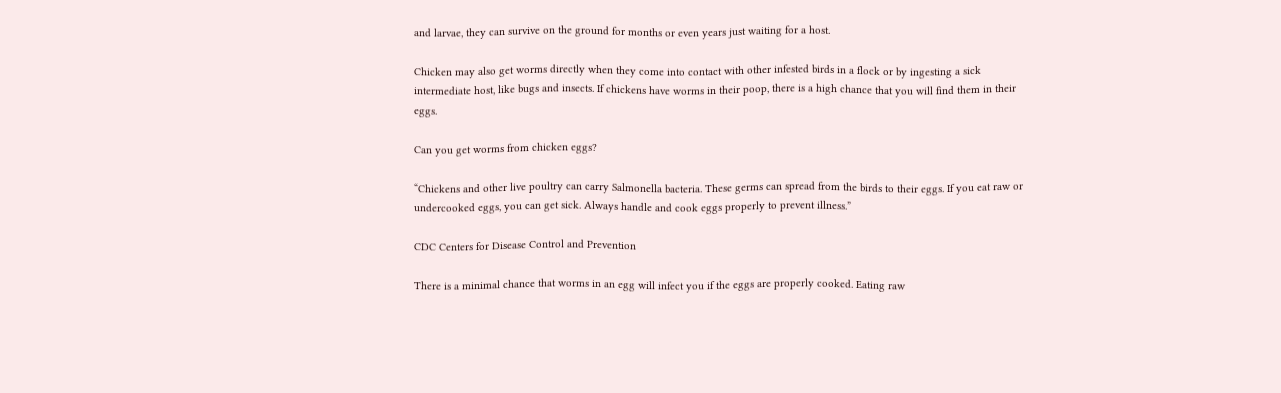and larvae, they can survive on the ground for months or even years just waiting for a host.

Chicken may also get worms directly when they come into contact with other infested birds in a flock or by ingesting a sick intermediate host, like bugs and insects. If chickens have worms in their poop, there is a high chance that you will find them in their eggs.

Can you get worms from chicken eggs?

“Chickens and other live poultry can carry Salmonella bacteria. These germs can spread from the birds to their eggs. If you eat raw or undercooked eggs, you can get sick. Always handle and cook eggs properly to prevent illness.”

CDC Centers for Disease Control and Prevention

There is a minimal chance that worms in an egg will infect you if the eggs are properly cooked. Eating raw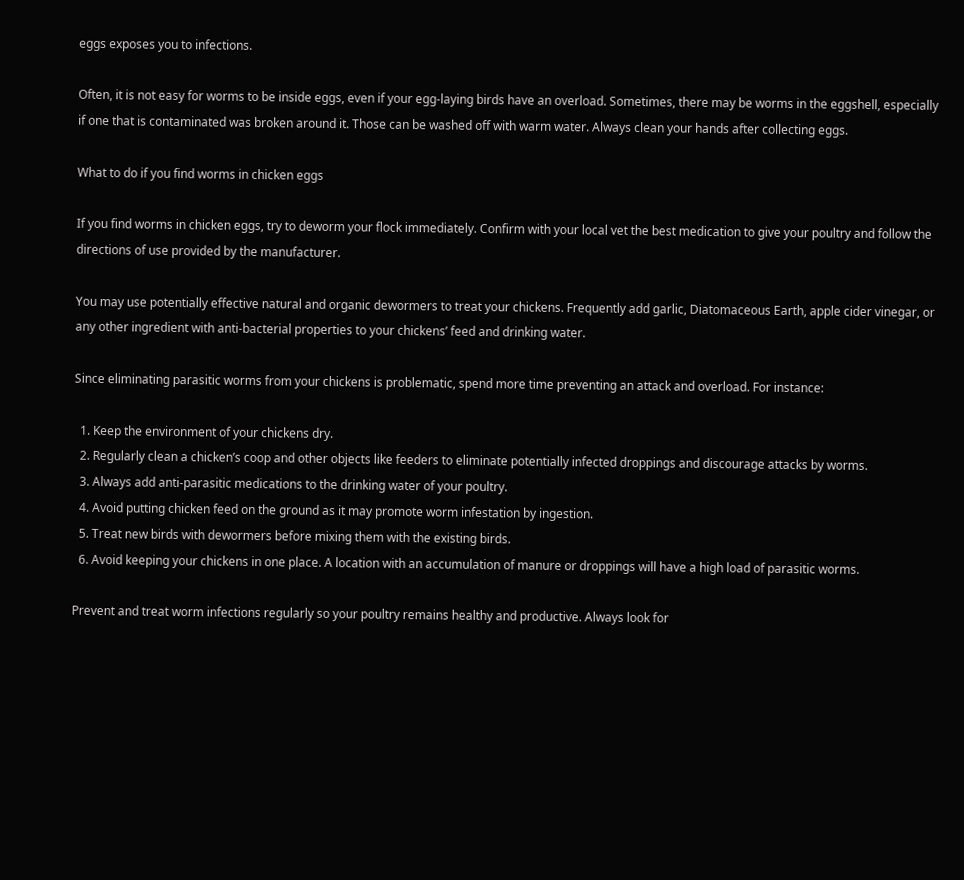eggs exposes you to infections.

Often, it is not easy for worms to be inside eggs, even if your egg-laying birds have an overload. Sometimes, there may be worms in the eggshell, especially if one that is contaminated was broken around it. Those can be washed off with warm water. Always clean your hands after collecting eggs.

What to do if you find worms in chicken eggs

If you find worms in chicken eggs, try to deworm your flock immediately. Confirm with your local vet the best medication to give your poultry and follow the directions of use provided by the manufacturer.

You may use potentially effective natural and organic dewormers to treat your chickens. Frequently add garlic, Diatomaceous Earth, apple cider vinegar, or any other ingredient with anti-bacterial properties to your chickens’ feed and drinking water.

Since eliminating parasitic worms from your chickens is problematic, spend more time preventing an attack and overload. For instance:

  1. Keep the environment of your chickens dry.
  2. Regularly clean a chicken’s coop and other objects like feeders to eliminate potentially infected droppings and discourage attacks by worms.
  3. Always add anti-parasitic medications to the drinking water of your poultry.
  4. Avoid putting chicken feed on the ground as it may promote worm infestation by ingestion.
  5. Treat new birds with dewormers before mixing them with the existing birds.
  6. Avoid keeping your chickens in one place. A location with an accumulation of manure or droppings will have a high load of parasitic worms.

Prevent and treat worm infections regularly so your poultry remains healthy and productive. Always look for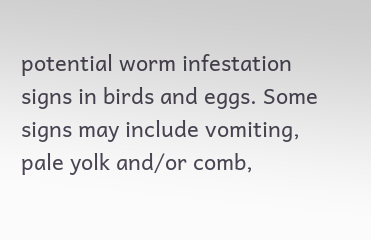potential worm infestation signs in birds and eggs. Some signs may include vomiting, pale yolk and/or comb,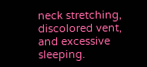neck stretching, discolored vent, and excessive sleeping.